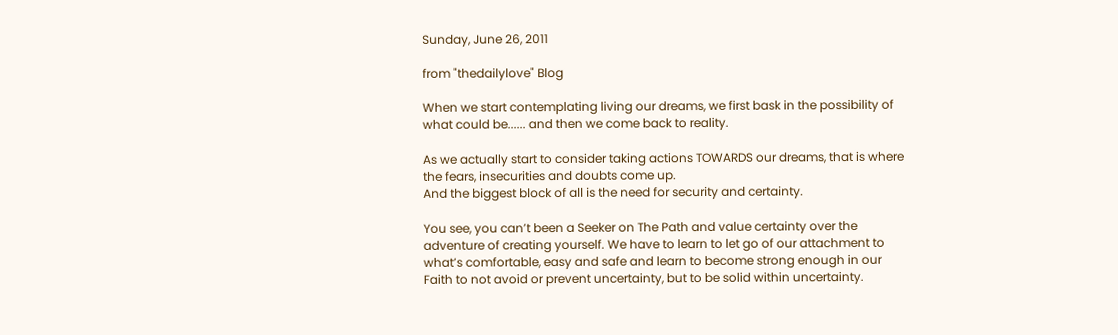Sunday, June 26, 2011

from "thedailylove" Blog

When we start contemplating living our dreams, we first bask in the possibility of what could be...... and then we come back to reality.

As we actually start to consider taking actions TOWARDS our dreams, that is where the fears, insecurities and doubts come up.
And the biggest block of all is the need for security and certainty.

You see, you can’t been a Seeker on The Path and value certainty over the adventure of creating yourself. We have to learn to let go of our attachment to what’s comfortable, easy and safe and learn to become strong enough in our Faith to not avoid or prevent uncertainty, but to be solid within uncertainty.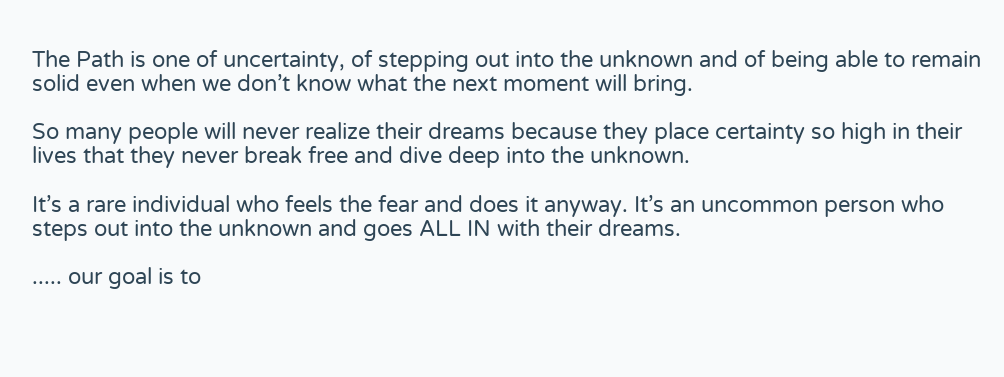The Path is one of uncertainty, of stepping out into the unknown and of being able to remain solid even when we don’t know what the next moment will bring.

So many people will never realize their dreams because they place certainty so high in their lives that they never break free and dive deep into the unknown.

It’s a rare individual who feels the fear and does it anyway. It’s an uncommon person who steps out into the unknown and goes ALL IN with their dreams.

..... our goal is to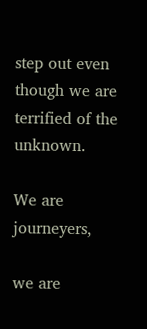step out even though we are terrified of the unknown.

We are journeyers,

we are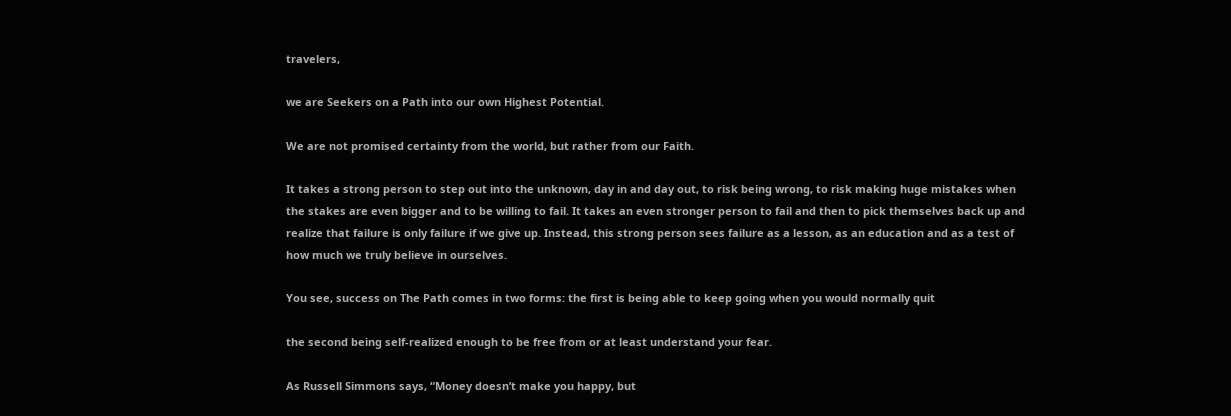travelers,

we are Seekers on a Path into our own Highest Potential.

We are not promised certainty from the world, but rather from our Faith.

It takes a strong person to step out into the unknown, day in and day out, to risk being wrong, to risk making huge mistakes when the stakes are even bigger and to be willing to fail. It takes an even stronger person to fail and then to pick themselves back up and realize that failure is only failure if we give up. Instead, this strong person sees failure as a lesson, as an education and as a test of how much we truly believe in ourselves.

You see, success on The Path comes in two forms: the first is being able to keep going when you would normally quit

the second being self-realized enough to be free from or at least understand your fear.

As Russell Simmons says, “Money doesn’t make you happy, but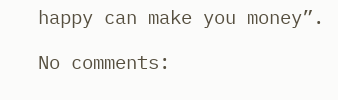happy can make you money”.

No comments: